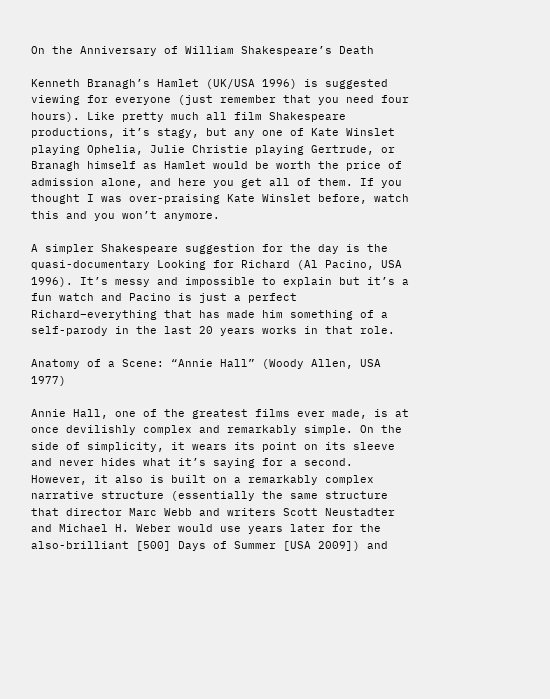On the Anniversary of William Shakespeare’s Death

Kenneth Branagh’s Hamlet (UK/USA 1996) is suggested viewing for everyone (just remember that you need four hours). Like pretty much all film Shakespeare productions, it’s stagy, but any one of Kate Winslet playing Ophelia, Julie Christie playing Gertrude, or Branagh himself as Hamlet would be worth the price of admission alone, and here you get all of them. If you thought I was over-praising Kate Winslet before, watch this and you won’t anymore.

A simpler Shakespeare suggestion for the day is the quasi-documentary Looking for Richard (Al Pacino, USA 1996). It’s messy and impossible to explain but it’s a fun watch and Pacino is just a perfect Richard–everything that has made him something of a self-parody in the last 20 years works in that role.

Anatomy of a Scene: “Annie Hall” (Woody Allen, USA 1977)

Annie Hall, one of the greatest films ever made, is at once devilishly complex and remarkably simple. On the side of simplicity, it wears its point on its sleeve and never hides what it’s saying for a second. However, it also is built on a remarkably complex narrative structure (essentially the same structure that director Marc Webb and writers Scott Neustadter and Michael H. Weber would use years later for the also-brilliant [500] Days of Summer [USA 2009]) and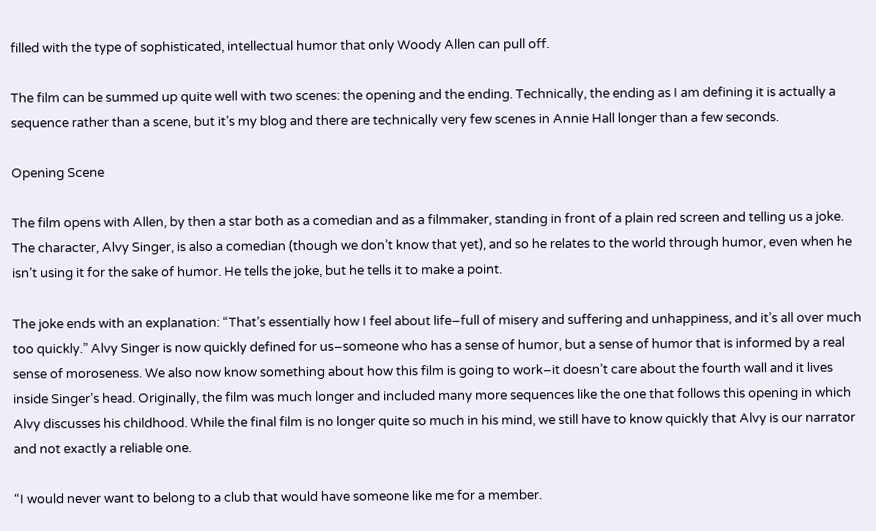filled with the type of sophisticated, intellectual humor that only Woody Allen can pull off.

The film can be summed up quite well with two scenes: the opening and the ending. Technically, the ending as I am defining it is actually a sequence rather than a scene, but it’s my blog and there are technically very few scenes in Annie Hall longer than a few seconds.

Opening Scene

The film opens with Allen, by then a star both as a comedian and as a filmmaker, standing in front of a plain red screen and telling us a joke. The character, Alvy Singer, is also a comedian (though we don’t know that yet), and so he relates to the world through humor, even when he isn’t using it for the sake of humor. He tells the joke, but he tells it to make a point.

The joke ends with an explanation: “That’s essentially how I feel about life–full of misery and suffering and unhappiness, and it’s all over much too quickly.” Alvy Singer is now quickly defined for us–someone who has a sense of humor, but a sense of humor that is informed by a real sense of moroseness. We also now know something about how this film is going to work–it doesn’t care about the fourth wall and it lives inside Singer’s head. Originally, the film was much longer and included many more sequences like the one that follows this opening in which Alvy discusses his childhood. While the final film is no longer quite so much in his mind, we still have to know quickly that Alvy is our narrator and not exactly a reliable one.

“I would never want to belong to a club that would have someone like me for a member.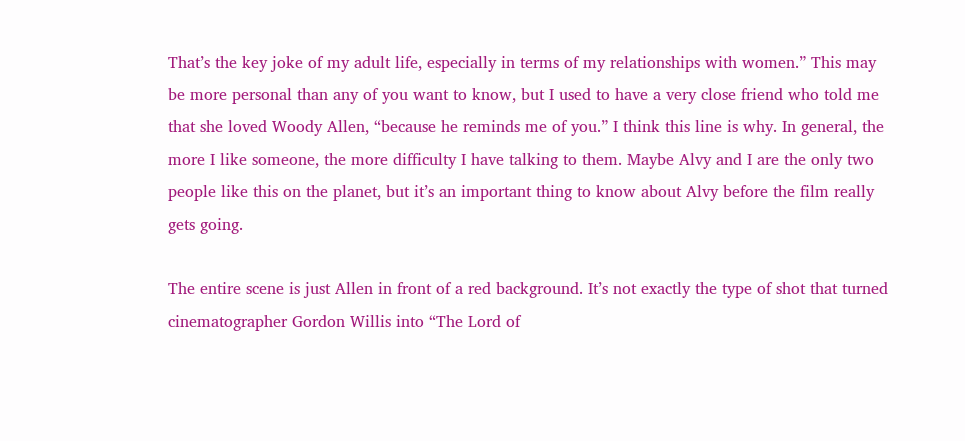That’s the key joke of my adult life, especially in terms of my relationships with women.” This may be more personal than any of you want to know, but I used to have a very close friend who told me that she loved Woody Allen, “because he reminds me of you.” I think this line is why. In general, the more I like someone, the more difficulty I have talking to them. Maybe Alvy and I are the only two people like this on the planet, but it’s an important thing to know about Alvy before the film really gets going.

The entire scene is just Allen in front of a red background. It’s not exactly the type of shot that turned cinematographer Gordon Willis into “The Lord of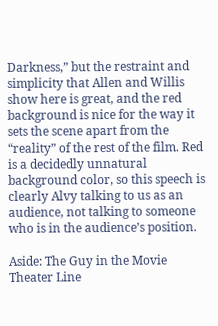Darkness,” but the restraint and simplicity that Allen and Willis show here is great, and the red background is nice for the way it sets the scene apart from the “reality” of the rest of the film. Red is a decidedly unnatural background color, so this speech is clearly Alvy talking to us as an audience, not talking to someone who is in the audience’s position.

Aside: The Guy in the Movie Theater Line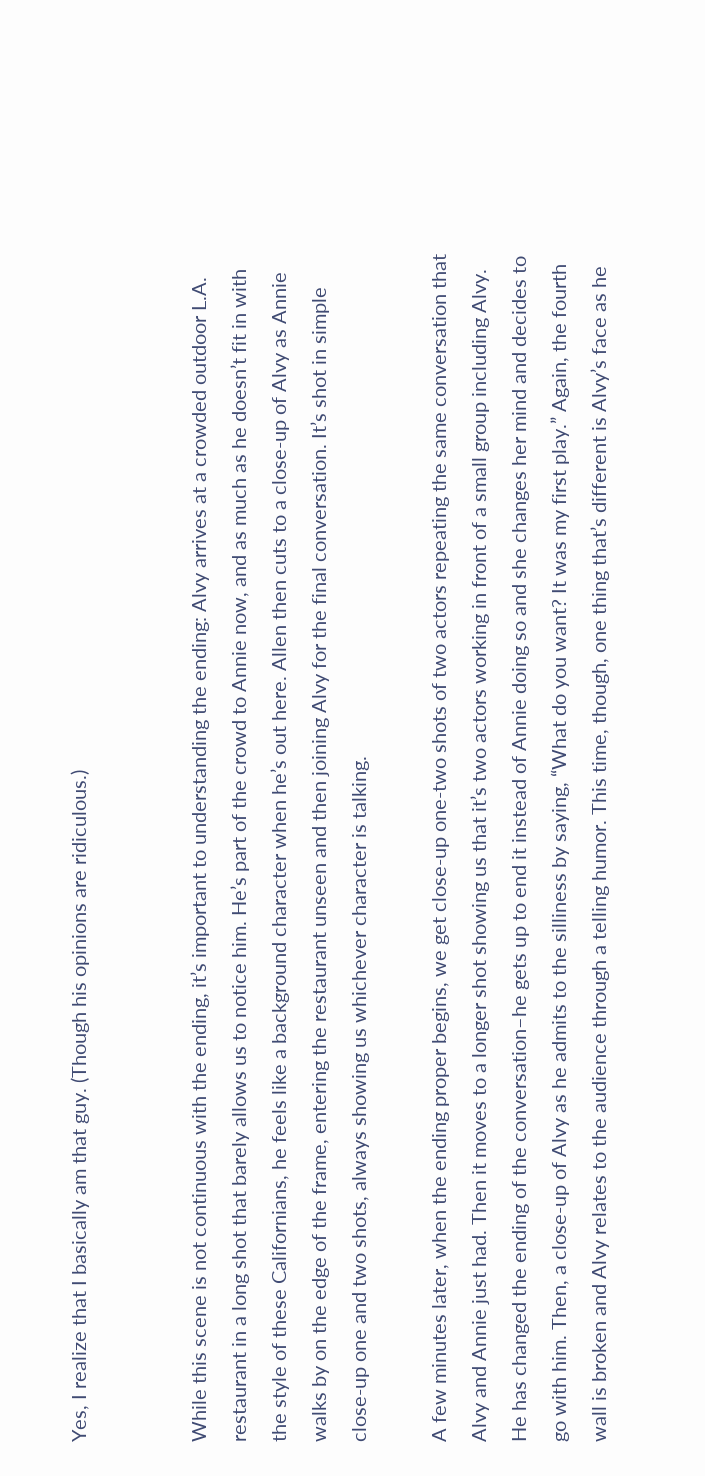Yes, I realize that I basically am that guy. (Though his opinions are ridiculous.)


While this scene is not continuous with the ending, it’s important to understanding the ending: Alvy arrives at a crowded outdoor L.A. restaurant in a long shot that barely allows us to notice him. He’s part of the crowd to Annie now, and as much as he doesn’t fit in with the style of these Californians, he feels like a background character when he’s out here. Allen then cuts to a close-up of Alvy as Annie walks by on the edge of the frame, entering the restaurant unseen and then joining Alvy for the final conversation. It’s shot in simple close-up one and two shots, always showing us whichever character is talking.

A few minutes later, when the ending proper begins, we get close-up one-two shots of two actors repeating the same conversation that Alvy and Annie just had. Then it moves to a longer shot showing us that it’s two actors working in front of a small group including Alvy. He has changed the ending of the conversation–he gets up to end it instead of Annie doing so and she changes her mind and decides to go with him. Then, a close-up of Alvy as he admits to the silliness by saying, “What do you want? It was my first play.” Again, the fourth wall is broken and Alvy relates to the audience through a telling humor. This time, though, one thing that’s different is Alvy’s face as he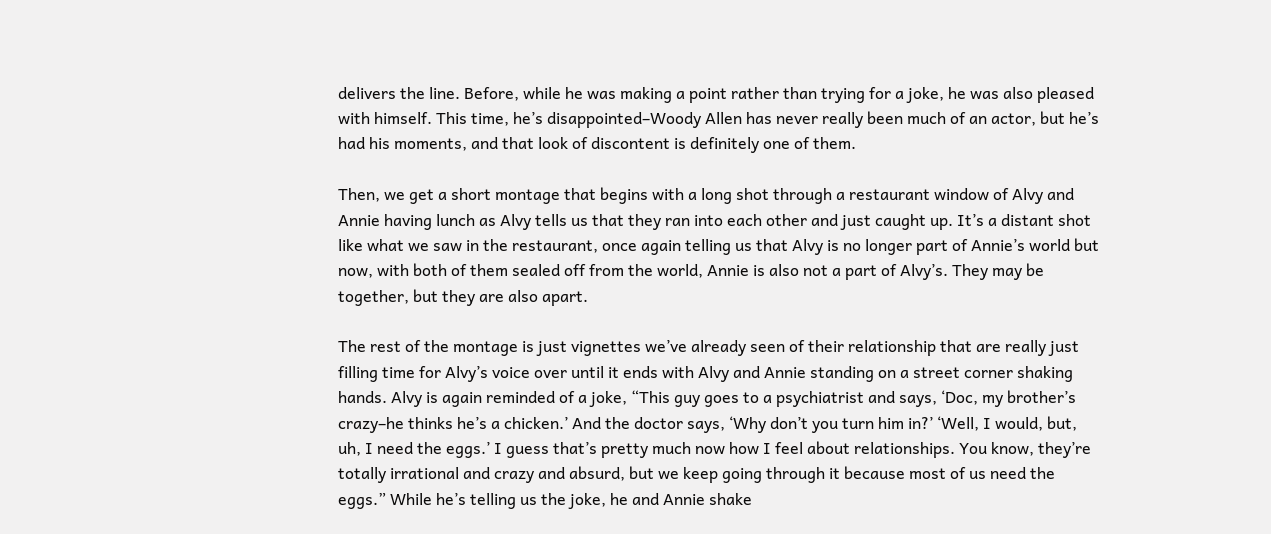delivers the line. Before, while he was making a point rather than trying for a joke, he was also pleased with himself. This time, he’s disappointed–Woody Allen has never really been much of an actor, but he’s had his moments, and that look of discontent is definitely one of them.

Then, we get a short montage that begins with a long shot through a restaurant window of Alvy and Annie having lunch as Alvy tells us that they ran into each other and just caught up. It’s a distant shot like what we saw in the restaurant, once again telling us that Alvy is no longer part of Annie’s world but now, with both of them sealed off from the world, Annie is also not a part of Alvy’s. They may be together, but they are also apart.

The rest of the montage is just vignettes we’ve already seen of their relationship that are really just filling time for Alvy’s voice over until it ends with Alvy and Annie standing on a street corner shaking hands. Alvy is again reminded of a joke, “This guy goes to a psychiatrist and says, ‘Doc, my brother’s crazy–he thinks he’s a chicken.’ And the doctor says, ‘Why don’t you turn him in?’ ‘Well, I would, but, uh, I need the eggs.’ I guess that’s pretty much now how I feel about relationships. You know, they’re totally irrational and crazy and absurd, but we keep going through it because most of us need the eggs.” While he’s telling us the joke, he and Annie shake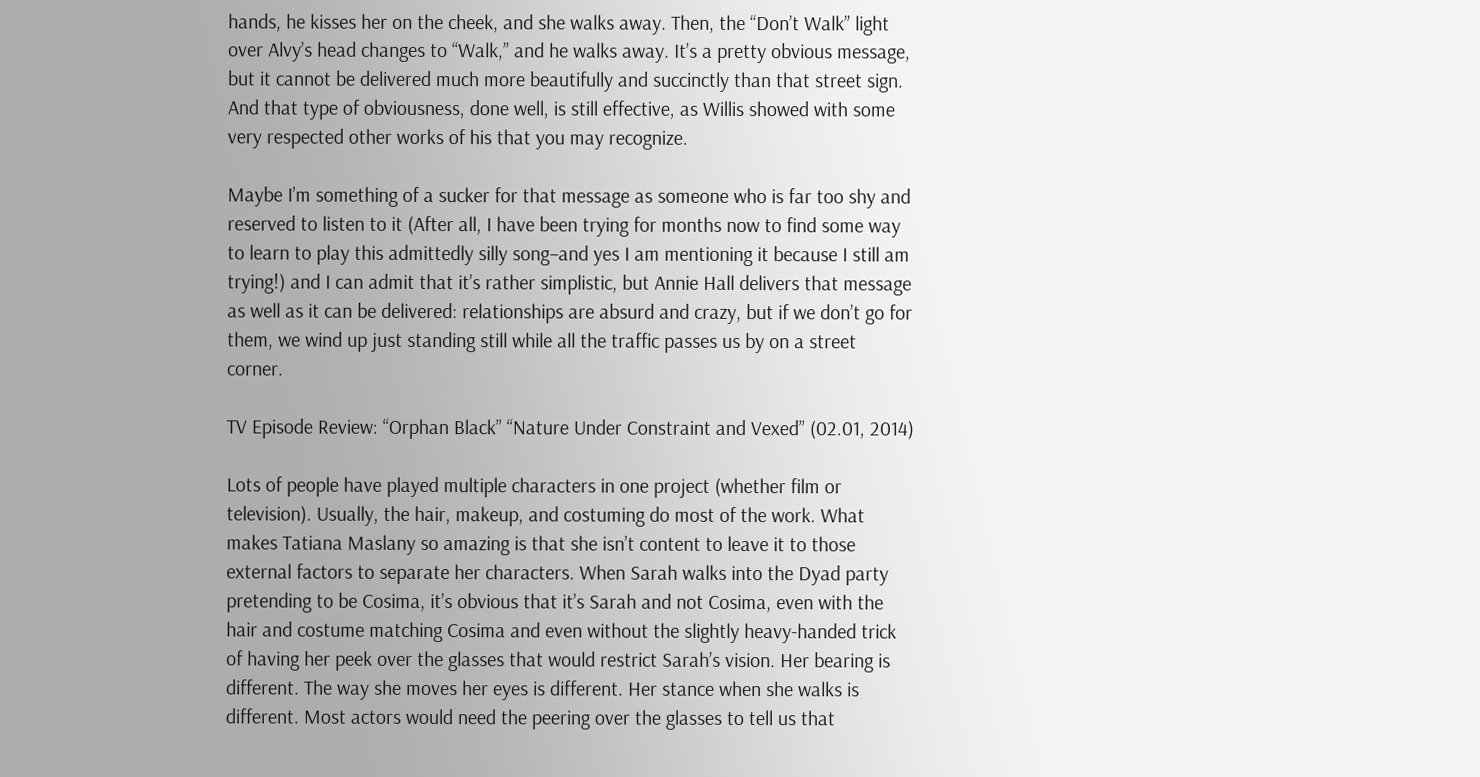hands, he kisses her on the cheek, and she walks away. Then, the “Don’t Walk” light over Alvy’s head changes to “Walk,” and he walks away. It’s a pretty obvious message, but it cannot be delivered much more beautifully and succinctly than that street sign. And that type of obviousness, done well, is still effective, as Willis showed with some very respected other works of his that you may recognize.

Maybe I’m something of a sucker for that message as someone who is far too shy and reserved to listen to it (After all, I have been trying for months now to find some way to learn to play this admittedly silly song–and yes I am mentioning it because I still am trying!) and I can admit that it’s rather simplistic, but Annie Hall delivers that message as well as it can be delivered: relationships are absurd and crazy, but if we don’t go for them, we wind up just standing still while all the traffic passes us by on a street corner.

TV Episode Review: “Orphan Black” “Nature Under Constraint and Vexed” (02.01, 2014)

Lots of people have played multiple characters in one project (whether film or television). Usually, the hair, makeup, and costuming do most of the work. What makes Tatiana Maslany so amazing is that she isn’t content to leave it to those external factors to separate her characters. When Sarah walks into the Dyad party pretending to be Cosima, it’s obvious that it’s Sarah and not Cosima, even with the hair and costume matching Cosima and even without the slightly heavy-handed trick of having her peek over the glasses that would restrict Sarah’s vision. Her bearing is different. The way she moves her eyes is different. Her stance when she walks is different. Most actors would need the peering over the glasses to tell us that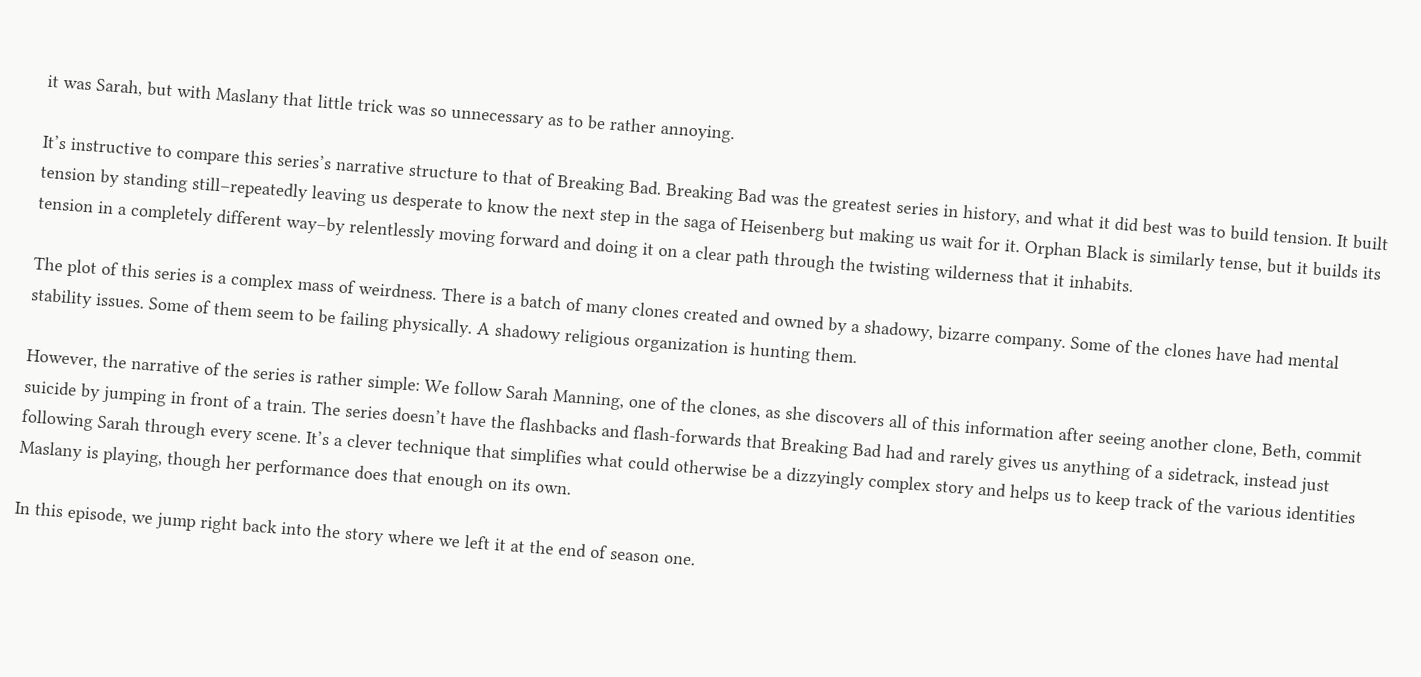it was Sarah, but with Maslany that little trick was so unnecessary as to be rather annoying.

It’s instructive to compare this series’s narrative structure to that of Breaking Bad. Breaking Bad was the greatest series in history, and what it did best was to build tension. It built tension by standing still–repeatedly leaving us desperate to know the next step in the saga of Heisenberg but making us wait for it. Orphan Black is similarly tense, but it builds its tension in a completely different way–by relentlessly moving forward and doing it on a clear path through the twisting wilderness that it inhabits.

The plot of this series is a complex mass of weirdness. There is a batch of many clones created and owned by a shadowy, bizarre company. Some of the clones have had mental stability issues. Some of them seem to be failing physically. A shadowy religious organization is hunting them.

However, the narrative of the series is rather simple: We follow Sarah Manning, one of the clones, as she discovers all of this information after seeing another clone, Beth, commit suicide by jumping in front of a train. The series doesn’t have the flashbacks and flash-forwards that Breaking Bad had and rarely gives us anything of a sidetrack, instead just following Sarah through every scene. It’s a clever technique that simplifies what could otherwise be a dizzyingly complex story and helps us to keep track of the various identities Maslany is playing, though her performance does that enough on its own.

In this episode, we jump right back into the story where we left it at the end of season one.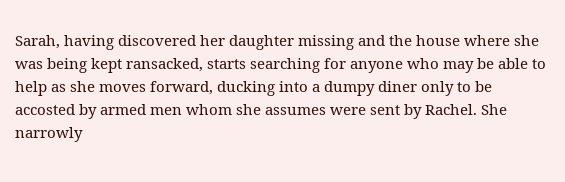Sarah, having discovered her daughter missing and the house where she was being kept ransacked, starts searching for anyone who may be able to help as she moves forward, ducking into a dumpy diner only to be accosted by armed men whom she assumes were sent by Rachel. She narrowly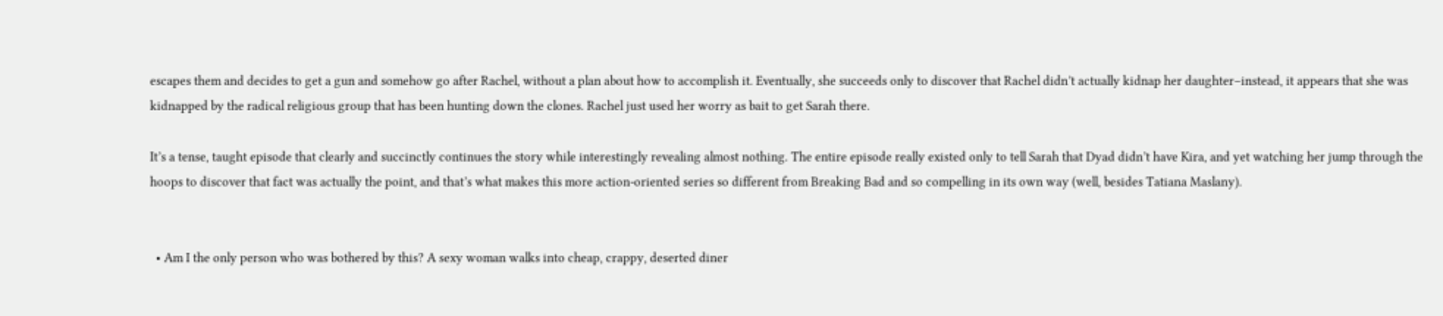escapes them and decides to get a gun and somehow go after Rachel, without a plan about how to accomplish it. Eventually, she succeeds only to discover that Rachel didn’t actually kidnap her daughter–instead, it appears that she was kidnapped by the radical religious group that has been hunting down the clones. Rachel just used her worry as bait to get Sarah there.

It’s a tense, taught episode that clearly and succinctly continues the story while interestingly revealing almost nothing. The entire episode really existed only to tell Sarah that Dyad didn’t have Kira, and yet watching her jump through the hoops to discover that fact was actually the point, and that’s what makes this more action-oriented series so different from Breaking Bad and so compelling in its own way (well, besides Tatiana Maslany).


  • Am I the only person who was bothered by this? A sexy woman walks into cheap, crappy, deserted diner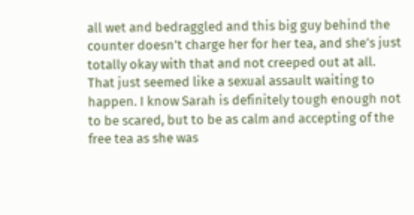all wet and bedraggled and this big guy behind the counter doesn’t charge her for her tea, and she’s just totally okay with that and not creeped out at all. That just seemed like a sexual assault waiting to happen. I know Sarah is definitely tough enough not to be scared, but to be as calm and accepting of the free tea as she was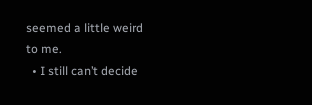seemed a little weird to me.
  • I still can’t decide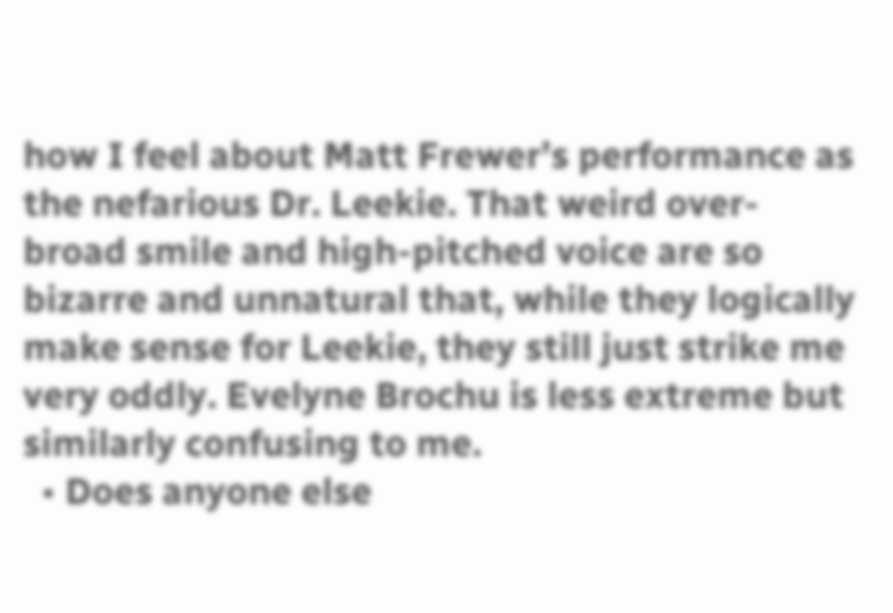how I feel about Matt Frewer’s performance as the nefarious Dr. Leekie. That weird over-broad smile and high-pitched voice are so bizarre and unnatural that, while they logically make sense for Leekie, they still just strike me very oddly. Evelyne Brochu is less extreme but similarly confusing to me.
  • Does anyone else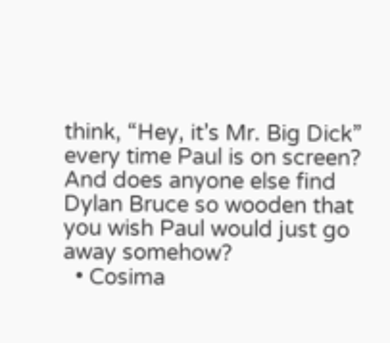think, “Hey, it’s Mr. Big Dick” every time Paul is on screen? And does anyone else find Dylan Bruce so wooden that you wish Paul would just go away somehow?
  • Cosima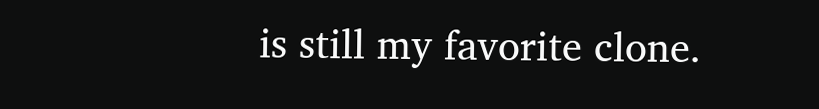is still my favorite clone.